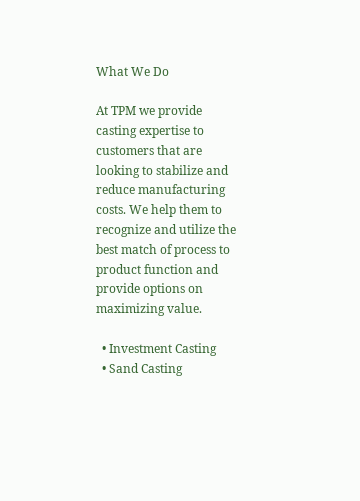What We Do

At TPM we provide casting expertise to customers that are looking to stabilize and reduce manufacturing costs. We help them to recognize and utilize the best match of process to product function and provide options on maximizing value.

  • Investment Casting
  • Sand Casting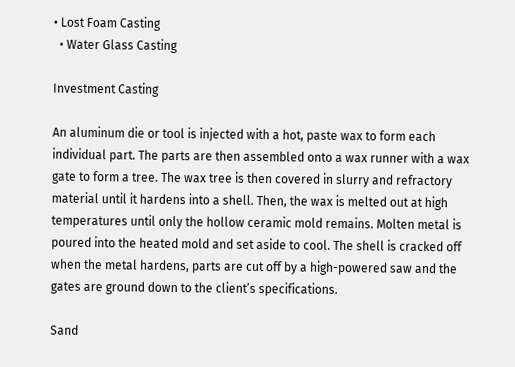• Lost Foam Casting
  • Water Glass Casting

Investment Casting

An aluminum die or tool is injected with a hot, paste wax to form each individual part. The parts are then assembled onto a wax runner with a wax gate to form a tree. The wax tree is then covered in slurry and refractory material until it hardens into a shell. Then, the wax is melted out at high temperatures until only the hollow ceramic mold remains. Molten metal is poured into the heated mold and set aside to cool. The shell is cracked off when the metal hardens, parts are cut off by a high-powered saw and the gates are ground down to the client’s specifications.

Sand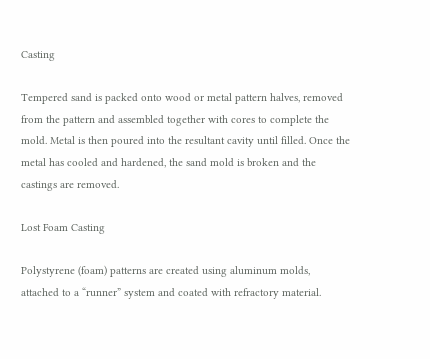Casting

Tempered sand is packed onto wood or metal pattern halves, removed from the pattern and assembled together with cores to complete the mold. Metal is then poured into the resultant cavity until filled. Once the metal has cooled and hardened, the sand mold is broken and the castings are removed.

Lost Foam Casting

Polystyrene (foam) patterns are created using aluminum molds, attached to a “runner” system and coated with refractory material.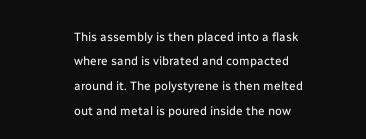This assembly is then placed into a flask where sand is vibrated and compacted around it. The polystyrene is then melted out and metal is poured inside the now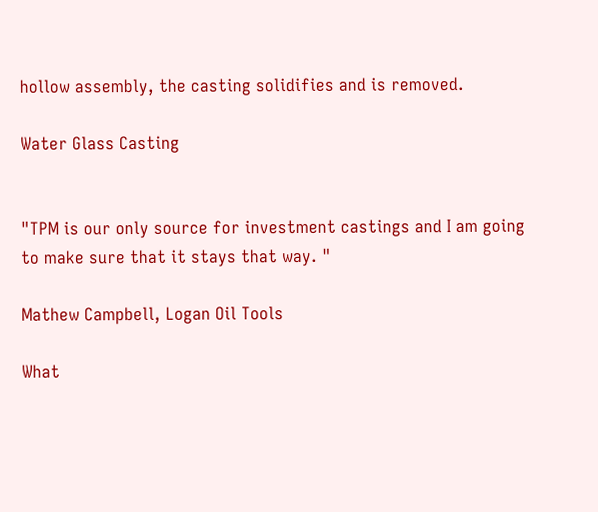hollow assembly, the casting solidifies and is removed.

Water Glass Casting


"TPM is our only source for investment castings and I am going to make sure that it stays that way. "

Mathew Campbell, Logan Oil Tools

What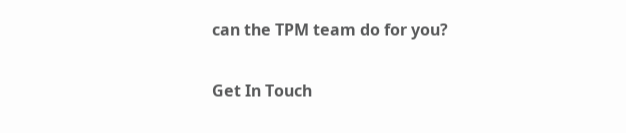can the TPM team do for you?

Get In Touch